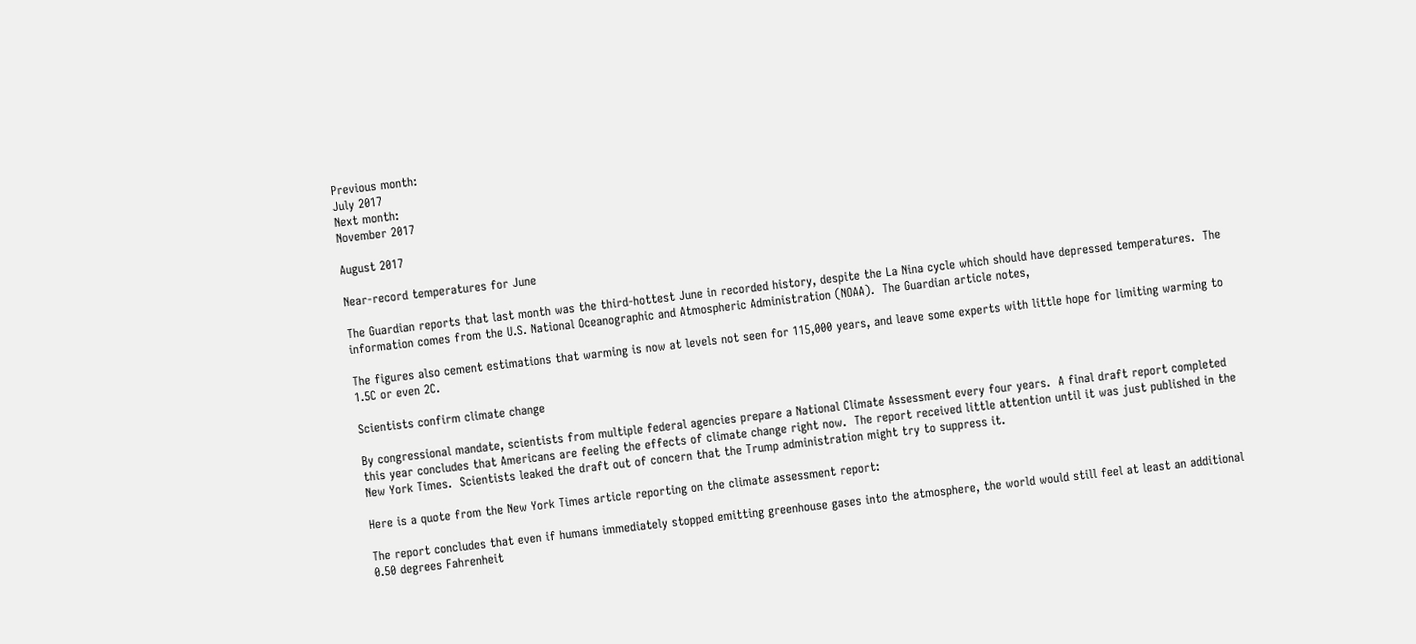Previous month:
July 2017
Next month:
November 2017

August 2017

Near-record temperatures for June

The Guardian reports that last month was the third-hottest June in recorded history, despite the La Nina cycle which should have depressed temperatures.  The information comes from the U.S. National Oceanographic and Atmospheric Administration (NOAA).  The Guardian article notes,

The figures also cement estimations that warming is now at levels not seen for 115,000 years, and leave some experts with little hope for limiting warming to 1.5C or even 2C.

Scientists confirm climate change

By congressional mandate, scientists from multiple federal agencies prepare a National Climate Assessment every four years.  A final draft report completed this year concludes that Americans are feeling the effects of climate change right now.  The report received little attention until it was just published in the New York Times.  Scientists leaked the draft out of concern that the Trump administration might try to suppress it.

Here is a quote from the New York Times article reporting on the climate assessment report:

The report concludes that even if humans immediately stopped emitting greenhouse gases into the atmosphere, the world would still feel at least an additional 0.50 degrees Fahrenheit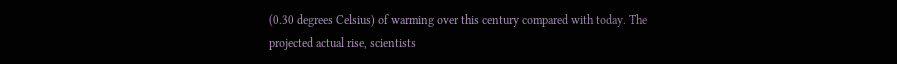(0.30 degrees Celsius) of warming over this century compared with today. The projected actual rise, scientists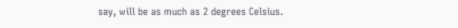say, will be as much as 2 degrees Celsius.